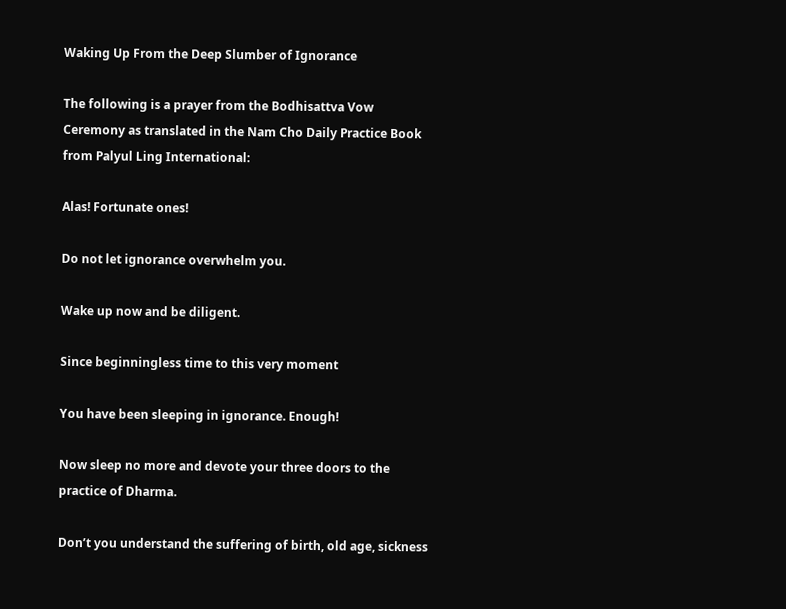Waking Up From the Deep Slumber of Ignorance

The following is a prayer from the Bodhisattva Vow Ceremony as translated in the Nam Cho Daily Practice Book from Palyul Ling International:

Alas! Fortunate ones!

Do not let ignorance overwhelm you.

Wake up now and be diligent.

Since beginningless time to this very moment

You have been sleeping in ignorance. Enough!

Now sleep no more and devote your three doors to the practice of Dharma.

Don’t you understand the suffering of birth, old age, sickness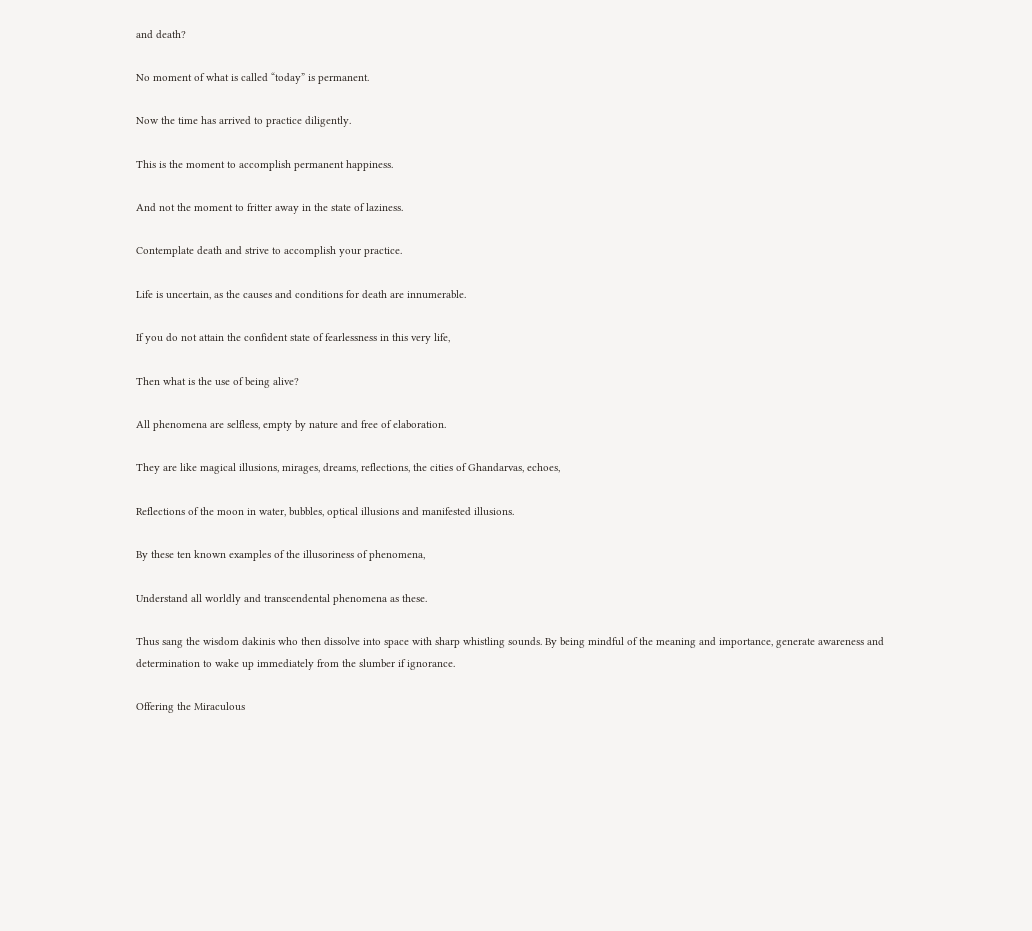and death?

No moment of what is called “today” is permanent.

Now the time has arrived to practice diligently.

This is the moment to accomplish permanent happiness.

And not the moment to fritter away in the state of laziness.

Contemplate death and strive to accomplish your practice.

Life is uncertain, as the causes and conditions for death are innumerable.

If you do not attain the confident state of fearlessness in this very life,

Then what is the use of being alive?

All phenomena are selfless, empty by nature and free of elaboration.

They are like magical illusions, mirages, dreams, reflections, the cities of Ghandarvas, echoes,

Reflections of the moon in water, bubbles, optical illusions and manifested illusions.

By these ten known examples of the illusoriness of phenomena,

Understand all worldly and transcendental phenomena as these.

Thus sang the wisdom dakinis who then dissolve into space with sharp whistling sounds. By being mindful of the meaning and importance, generate awareness and determination to wake up immediately from the slumber if ignorance.

Offering the Miraculous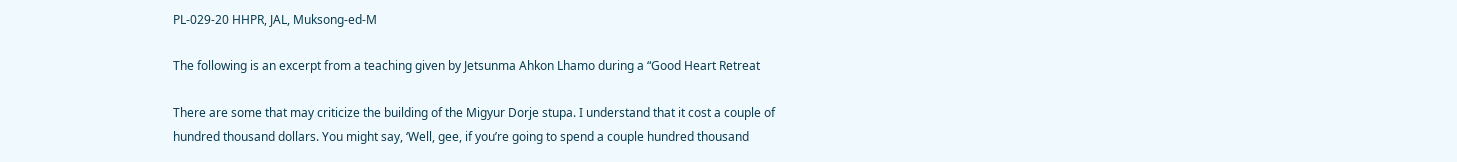PL-029-20 HHPR, JAL, Muksong-ed-M

The following is an excerpt from a teaching given by Jetsunma Ahkon Lhamo during a “Good Heart Retreat

There are some that may criticize the building of the Migyur Dorje stupa. I understand that it cost a couple of hundred thousand dollars. You might say, ‘Well, gee, if you’re going to spend a couple hundred thousand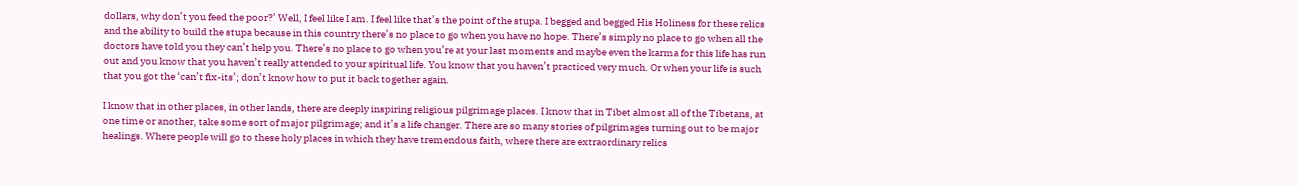dollars, why don’t you feed the poor?’ Well, I feel like I am. I feel like that’s the point of the stupa. I begged and begged His Holiness for these relics and the ability to build the stupa because in this country there’s no place to go when you have no hope. There’s simply no place to go when all the doctors have told you they can’t help you. There’s no place to go when you’re at your last moments and maybe even the karma for this life has run out and you know that you haven’t really attended to your spiritual life. You know that you haven’t practiced very much. Or when your life is such that you got the ‘can’t fix-its’; don’t know how to put it back together again.

I know that in other places, in other lands, there are deeply inspiring religious pilgrimage places. I know that in Tibet almost all of the Tibetans, at one time or another, take some sort of major pilgrimage; and it’s a life changer. There are so many stories of pilgrimages turning out to be major healings. Where people will go to these holy places in which they have tremendous faith, where there are extraordinary relics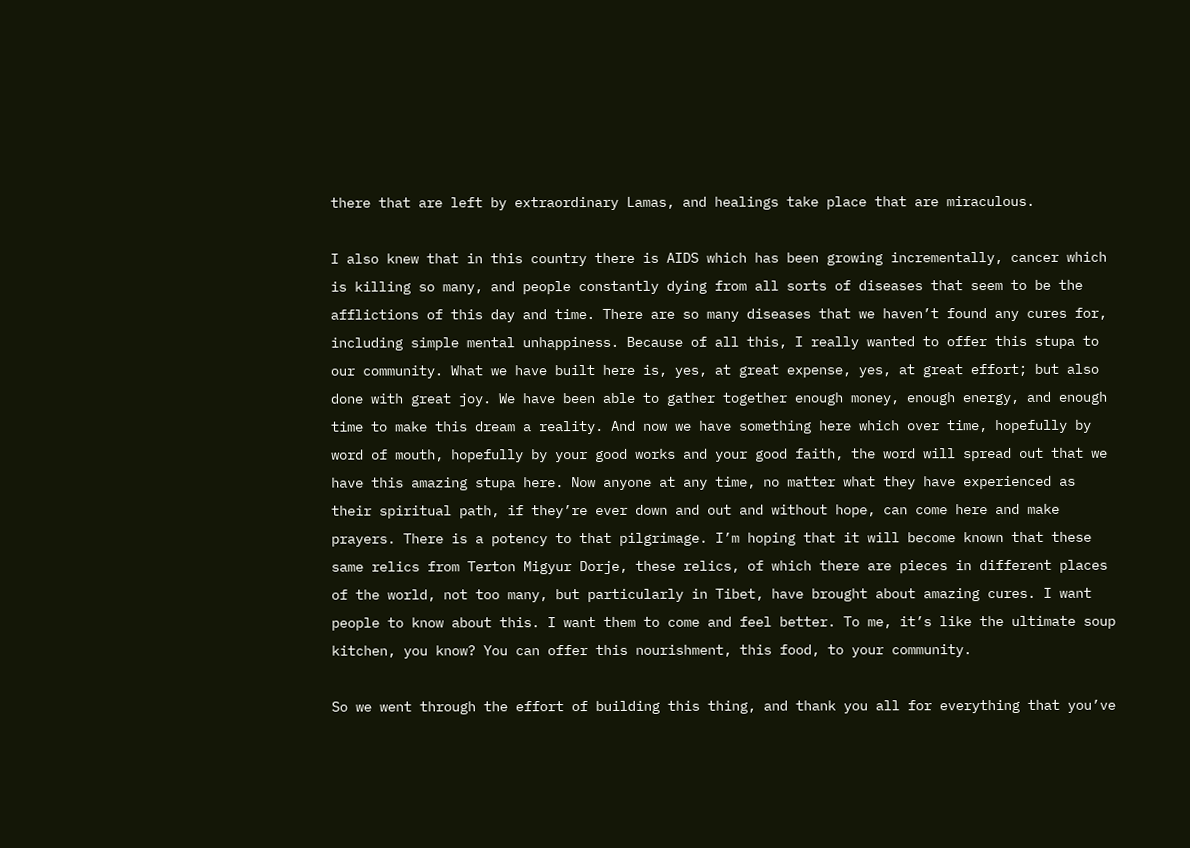there that are left by extraordinary Lamas, and healings take place that are miraculous.

I also knew that in this country there is AIDS which has been growing incrementally, cancer which is killing so many, and people constantly dying from all sorts of diseases that seem to be the afflictions of this day and time. There are so many diseases that we haven’t found any cures for, including simple mental unhappiness. Because of all this, I really wanted to offer this stupa to our community. What we have built here is, yes, at great expense, yes, at great effort; but also done with great joy. We have been able to gather together enough money, enough energy, and enough time to make this dream a reality. And now we have something here which over time, hopefully by word of mouth, hopefully by your good works and your good faith, the word will spread out that we have this amazing stupa here. Now anyone at any time, no matter what they have experienced as their spiritual path, if they’re ever down and out and without hope, can come here and make prayers. There is a potency to that pilgrimage. I’m hoping that it will become known that these same relics from Terton Migyur Dorje, these relics, of which there are pieces in different places of the world, not too many, but particularly in Tibet, have brought about amazing cures. I want people to know about this. I want them to come and feel better. To me, it’s like the ultimate soup kitchen, you know? You can offer this nourishment, this food, to your community.

So we went through the effort of building this thing, and thank you all for everything that you’ve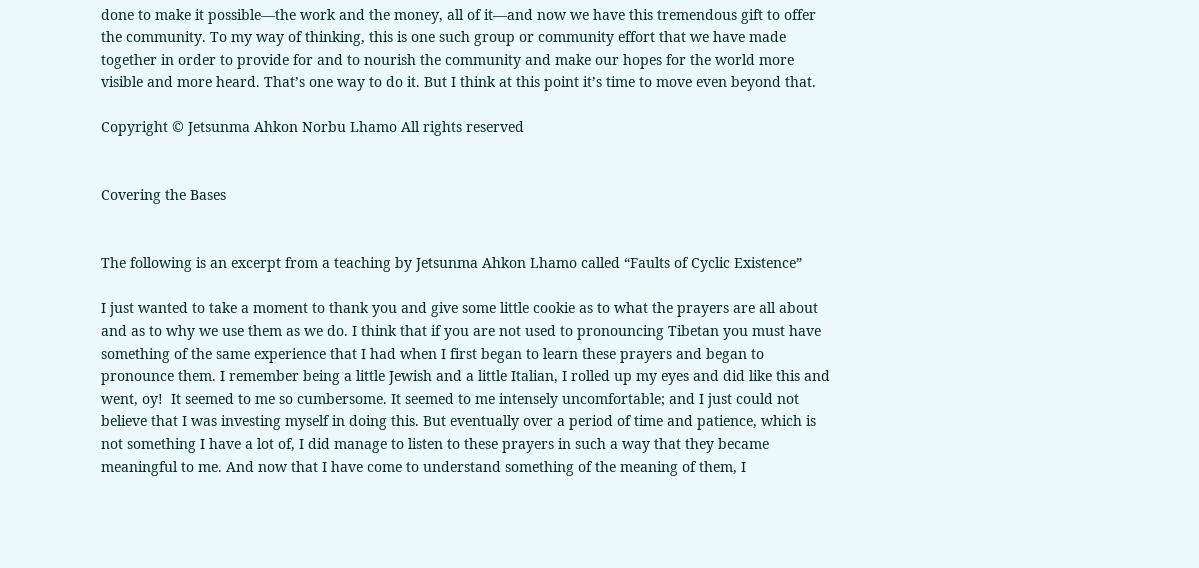done to make it possible—the work and the money, all of it—and now we have this tremendous gift to offer the community. To my way of thinking, this is one such group or community effort that we have made together in order to provide for and to nourish the community and make our hopes for the world more visible and more heard. That’s one way to do it. But I think at this point it’s time to move even beyond that.

Copyright © Jetsunma Ahkon Norbu Lhamo All rights reserved


Covering the Bases


The following is an excerpt from a teaching by Jetsunma Ahkon Lhamo called “Faults of Cyclic Existence”

I just wanted to take a moment to thank you and give some little cookie as to what the prayers are all about and as to why we use them as we do. I think that if you are not used to pronouncing Tibetan you must have something of the same experience that I had when I first began to learn these prayers and began to pronounce them. I remember being a little Jewish and a little Italian, I rolled up my eyes and did like this and went, oy!  It seemed to me so cumbersome. It seemed to me intensely uncomfortable; and I just could not believe that I was investing myself in doing this. But eventually over a period of time and patience, which is not something I have a lot of, I did manage to listen to these prayers in such a way that they became meaningful to me. And now that I have come to understand something of the meaning of them, I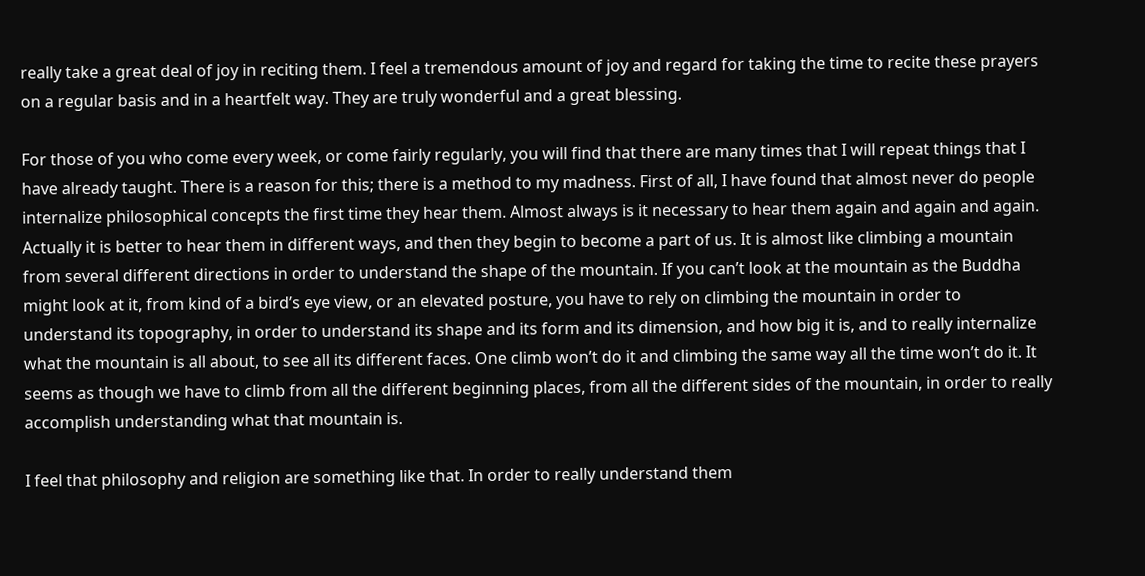really take a great deal of joy in reciting them. I feel a tremendous amount of joy and regard for taking the time to recite these prayers on a regular basis and in a heartfelt way. They are truly wonderful and a great blessing.

For those of you who come every week, or come fairly regularly, you will find that there are many times that I will repeat things that I have already taught. There is a reason for this; there is a method to my madness. First of all, I have found that almost never do people internalize philosophical concepts the first time they hear them. Almost always is it necessary to hear them again and again and again. Actually it is better to hear them in different ways, and then they begin to become a part of us. It is almost like climbing a mountain from several different directions in order to understand the shape of the mountain. If you can’t look at the mountain as the Buddha might look at it, from kind of a bird’s eye view, or an elevated posture, you have to rely on climbing the mountain in order to understand its topography, in order to understand its shape and its form and its dimension, and how big it is, and to really internalize what the mountain is all about, to see all its different faces. One climb won’t do it and climbing the same way all the time won’t do it. It seems as though we have to climb from all the different beginning places, from all the different sides of the mountain, in order to really accomplish understanding what that mountain is.

I feel that philosophy and religion are something like that. In order to really understand them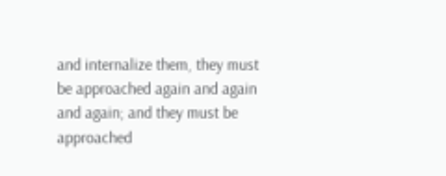and internalize them, they must be approached again and again and again; and they must be approached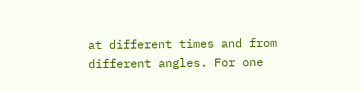at different times and from different angles. For one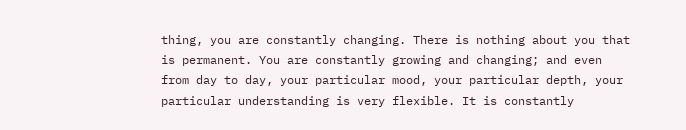thing, you are constantly changing. There is nothing about you that is permanent. You are constantly growing and changing; and even from day to day, your particular mood, your particular depth, your particular understanding is very flexible. It is constantly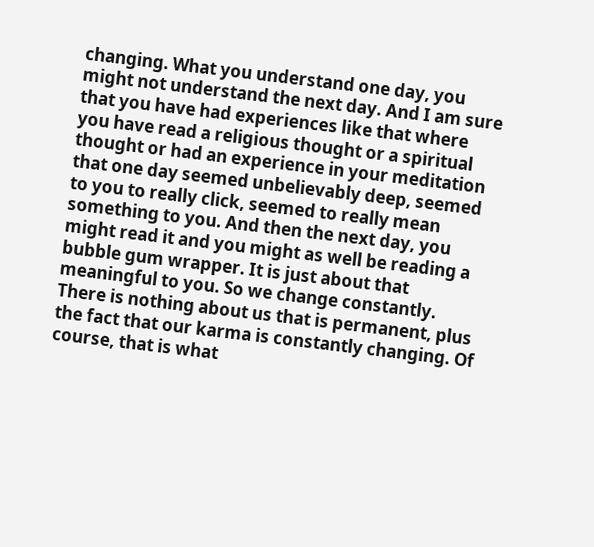changing. What you understand one day, you might not understand the next day. And I am sure that you have had experiences like that where you have read a religious thought or a spiritual thought or had an experience in your meditation that one day seemed unbelievably deep, seemed to you to really click, seemed to really mean something to you. And then the next day, you might read it and you might as well be reading a bubble gum wrapper. It is just about that meaningful to you. So we change constantly. There is nothing about us that is permanent, plus the fact that our karma is constantly changing. Of course, that is what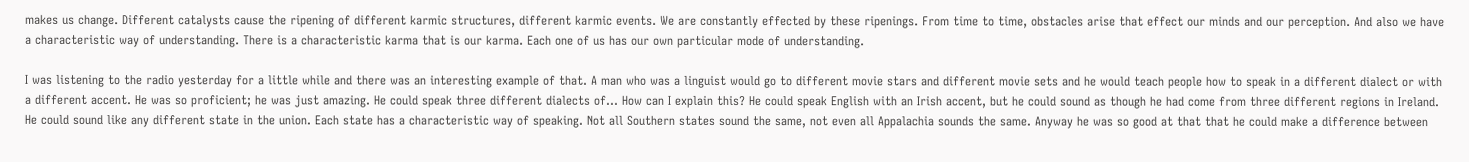makes us change. Different catalysts cause the ripening of different karmic structures, different karmic events. We are constantly effected by these ripenings. From time to time, obstacles arise that effect our minds and our perception. And also we have a characteristic way of understanding. There is a characteristic karma that is our karma. Each one of us has our own particular mode of understanding.

I was listening to the radio yesterday for a little while and there was an interesting example of that. A man who was a linguist would go to different movie stars and different movie sets and he would teach people how to speak in a different dialect or with a different accent. He was so proficient; he was just amazing. He could speak three different dialects of… How can I explain this? He could speak English with an Irish accent, but he could sound as though he had come from three different regions in Ireland. He could sound like any different state in the union. Each state has a characteristic way of speaking. Not all Southern states sound the same, not even all Appalachia sounds the same. Anyway he was so good at that that he could make a difference between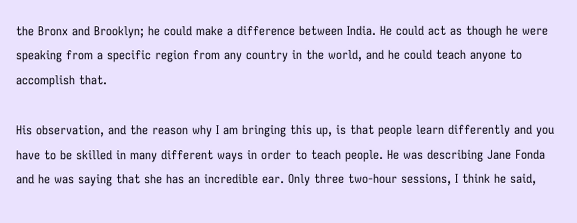the Bronx and Brooklyn; he could make a difference between India. He could act as though he were speaking from a specific region from any country in the world, and he could teach anyone to accomplish that.

His observation, and the reason why I am bringing this up, is that people learn differently and you have to be skilled in many different ways in order to teach people. He was describing Jane Fonda and he was saying that she has an incredible ear. Only three two-hour sessions, I think he said,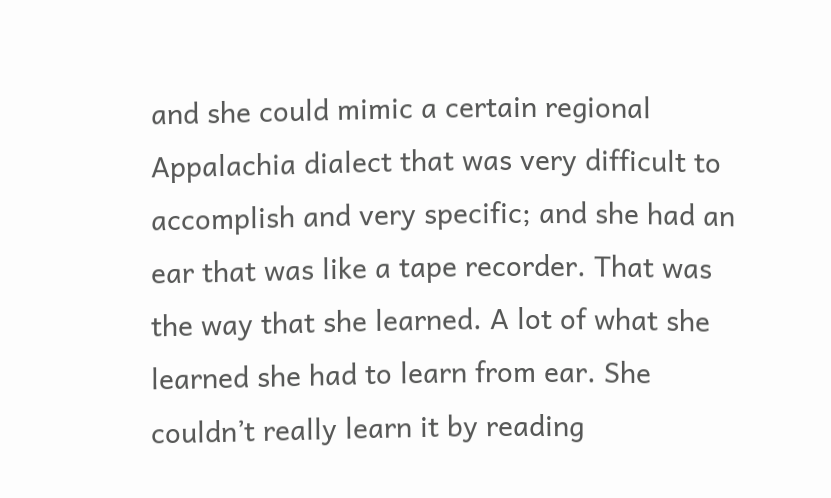and she could mimic a certain regional Appalachia dialect that was very difficult to accomplish and very specific; and she had an ear that was like a tape recorder. That was the way that she learned. A lot of what she learned she had to learn from ear. She couldn’t really learn it by reading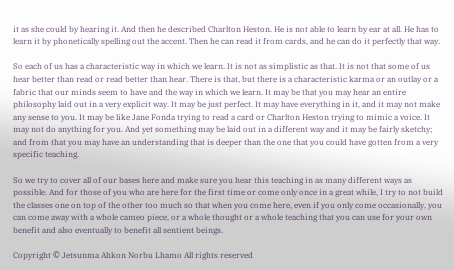it as she could by hearing it. And then he described Charlton Heston. He is not able to learn by ear at all. He has to learn it by phonetically spelling out the accent. Then he can read it from cards, and he can do it perfectly that way.

So each of us has a characteristic way in which we learn. It is not as simplistic as that. It is not that some of us hear better than read or read better than hear. There is that, but there is a characteristic karma or an outlay or a fabric that our minds seem to have and the way in which we learn. It may be that you may hear an entire philosophy laid out in a very explicit way. It may be just perfect. It may have everything in it, and it may not make any sense to you. It may be like Jane Fonda trying to read a card or Charlton Heston trying to mimic a voice. It may not do anything for you. And yet something may be laid out in a different way and it may be fairly sketchy; and from that you may have an understanding that is deeper than the one that you could have gotten from a very specific teaching.

So we try to cover all of our bases here and make sure you hear this teaching in as many different ways as possible. And for those of you who are here for the first time or come only once in a great while, I try to not build the classes one on top of the other too much so that when you come here, even if you only come occasionally, you can come away with a whole cameo piece, or a whole thought or a whole teaching that you can use for your own benefit and also eventually to benefit all sentient beings.

Copyright © Jetsunma Ahkon Norbu Lhamo All rights reserved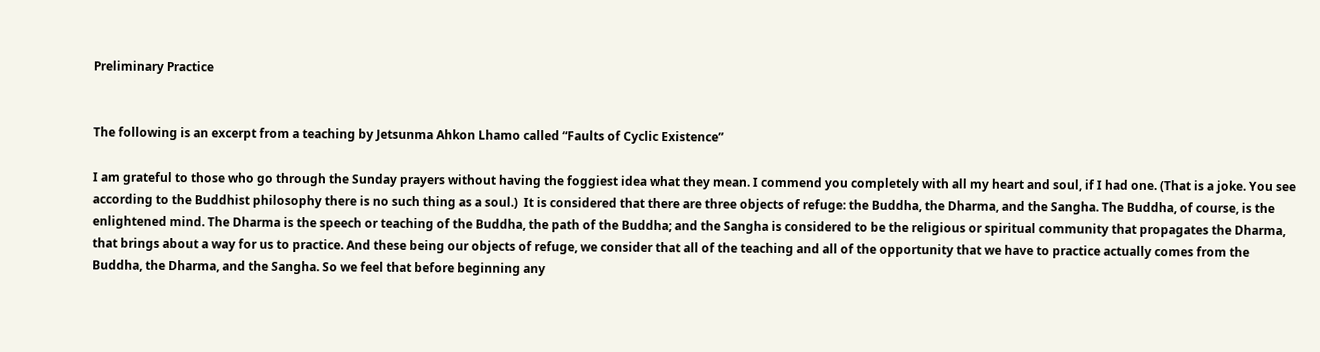Preliminary Practice


The following is an excerpt from a teaching by Jetsunma Ahkon Lhamo called “Faults of Cyclic Existence”

I am grateful to those who go through the Sunday prayers without having the foggiest idea what they mean. I commend you completely with all my heart and soul, if I had one. (That is a joke. You see according to the Buddhist philosophy there is no such thing as a soul.)  It is considered that there are three objects of refuge: the Buddha, the Dharma, and the Sangha. The Buddha, of course, is the enlightened mind. The Dharma is the speech or teaching of the Buddha, the path of the Buddha; and the Sangha is considered to be the religious or spiritual community that propagates the Dharma, that brings about a way for us to practice. And these being our objects of refuge, we consider that all of the teaching and all of the opportunity that we have to practice actually comes from the Buddha, the Dharma, and the Sangha. So we feel that before beginning any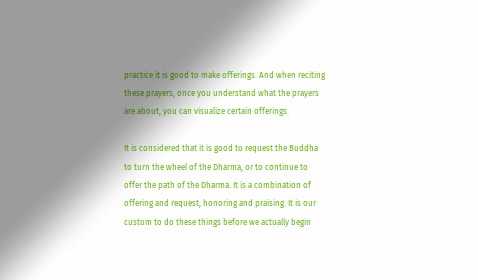practice it is good to make offerings. And when reciting these prayers, once you understand what the prayers are about, you can visualize certain offerings.

It is considered that it is good to request the Buddha to turn the wheel of the Dharma, or to continue to offer the path of the Dharma. It is a combination of offering and request, honoring and praising. It is our custom to do these things before we actually begin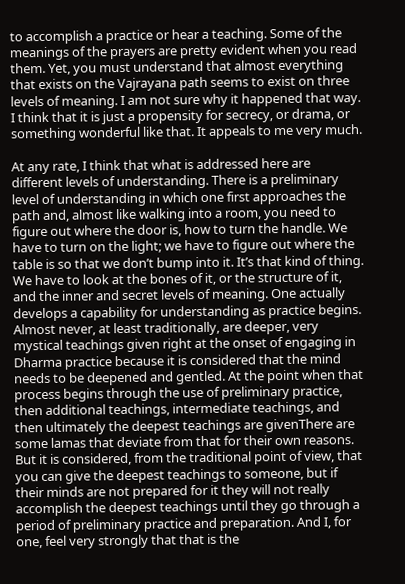to accomplish a practice or hear a teaching. Some of the meanings of the prayers are pretty evident when you read them. Yet, you must understand that almost everything that exists on the Vajrayana path seems to exist on three levels of meaning. I am not sure why it happened that way. I think that it is just a propensity for secrecy, or drama, or something wonderful like that. It appeals to me very much.

At any rate, I think that what is addressed here are different levels of understanding. There is a preliminary level of understanding in which one first approaches the path and, almost like walking into a room, you need to figure out where the door is, how to turn the handle. We have to turn on the light; we have to figure out where the table is so that we don’t bump into it. It’s that kind of thing. We have to look at the bones of it, or the structure of it, and the inner and secret levels of meaning. One actually develops a capability for understanding as practice begins. Almost never, at least traditionally, are deeper, very mystical teachings given right at the onset of engaging in Dharma practice because it is considered that the mind needs to be deepened and gentled. At the point when that process begins through the use of preliminary practice, then additional teachings, intermediate teachings, and then ultimately the deepest teachings are givenThere are some lamas that deviate from that for their own reasons. But it is considered, from the traditional point of view, that you can give the deepest teachings to someone, but if their minds are not prepared for it they will not really accomplish the deepest teachings until they go through a period of preliminary practice and preparation. And I, for one, feel very strongly that that is the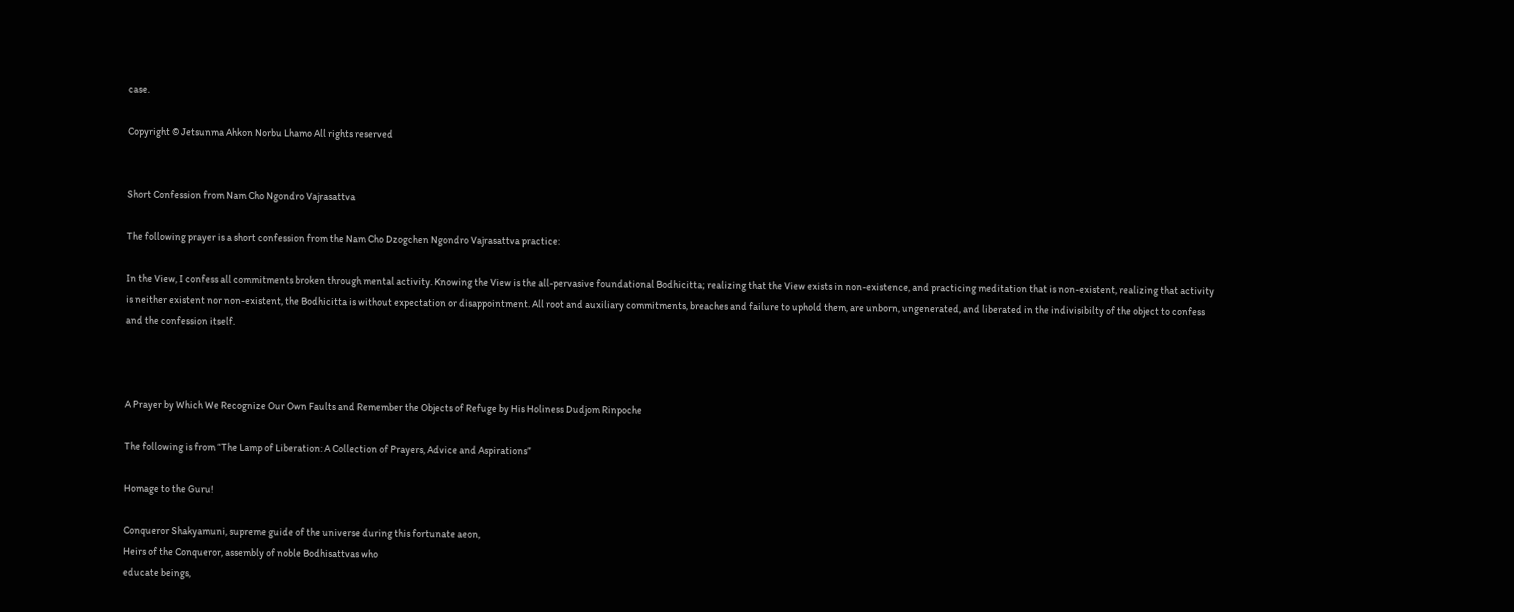case.

Copyright © Jetsunma Ahkon Norbu Lhamo All rights reserved


Short Confession from Nam Cho Ngondro Vajrasattva

The following prayer is a short confession from the Nam Cho Dzogchen Ngondro Vajrasattva practice:

In the View, I confess all commitments broken through mental activity. Knowing the View is the all-pervasive foundational Bodhicitta; realizing that the View exists in non-existence, and practicing meditation that is non-existent, realizing that activity is neither existent nor non-existent, the Bodhicitta is without expectation or disappointment. All root and auxiliary commitments, breaches and failure to uphold them, are unborn, ungenerated, and liberated in the indivisibilty of the object to confess and the confession itself.



A Prayer by Which We Recognize Our Own Faults and Remember the Objects of Refuge by His Holiness Dudjom Rinpoche

The following is from “The Lamp of Liberation: A Collection of Prayers, Advice and Aspirations”

Homage to the Guru!

Conqueror Shakyamuni, supreme guide of the universe during this fortunate aeon,
Heirs of the Conqueror, assembly of noble Bodhisattvas who
educate beings,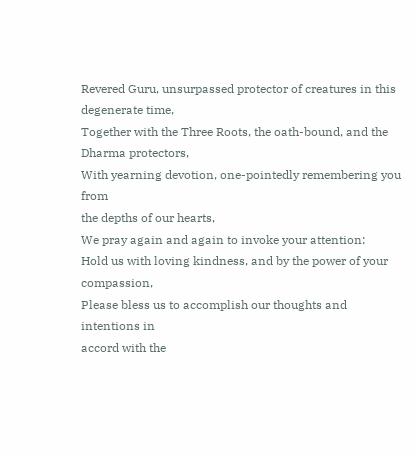Revered Guru, unsurpassed protector of creatures in this degenerate time,
Together with the Three Roots, the oath-bound, and the Dharma protectors,
With yearning devotion, one-pointedly remembering you from
the depths of our hearts,
We pray again and again to invoke your attention:
Hold us with loving kindness, and by the power of your compassion,
Please bless us to accomplish our thoughts and intentions in
accord with the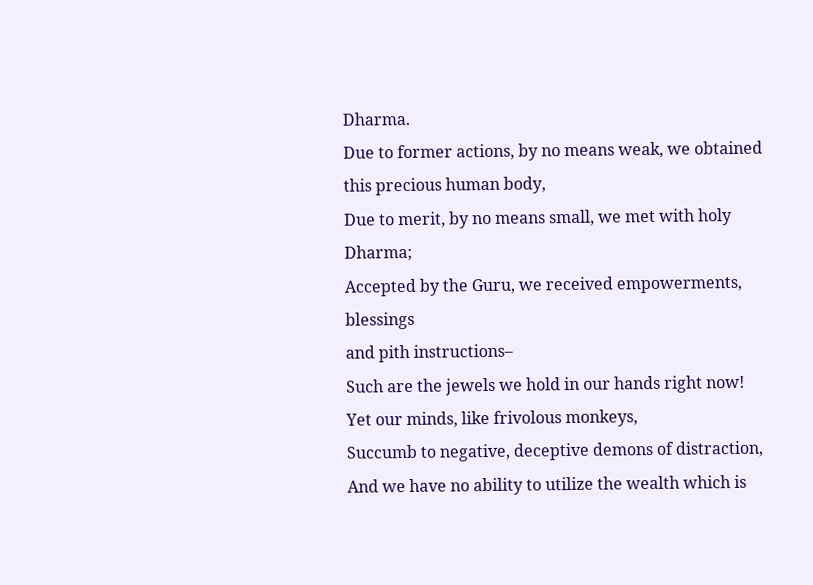Dharma.
Due to former actions, by no means weak, we obtained this precious human body,
Due to merit, by no means small, we met with holy Dharma;
Accepted by the Guru, we received empowerments, blessings
and pith instructions–
Such are the jewels we hold in our hands right now!
Yet our minds, like frivolous monkeys,
Succumb to negative, deceptive demons of distraction,
And we have no ability to utilize the wealth which is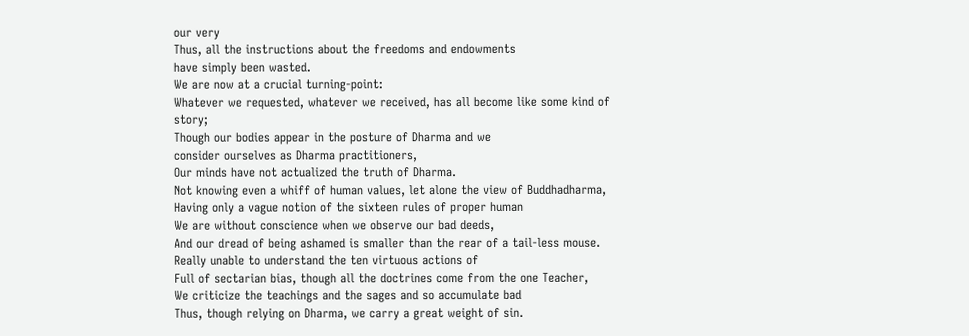our very
Thus, all the instructions about the freedoms and endowments
have simply been wasted.
We are now at a crucial turning-point:
Whatever we requested, whatever we received, has all become like some kind of story;
Though our bodies appear in the posture of Dharma and we
consider ourselves as Dharma practitioners,
Our minds have not actualized the truth of Dharma.
Not knowing even a whiff of human values, let alone the view of Buddhadharma,
Having only a vague notion of the sixteen rules of proper human
We are without conscience when we observe our bad deeds,
And our dread of being ashamed is smaller than the rear of a tail-less mouse.
Really unable to understand the ten virtuous actions of
Full of sectarian bias, though all the doctrines come from the one Teacher,
We criticize the teachings and the sages and so accumulate bad
Thus, though relying on Dharma, we carry a great weight of sin.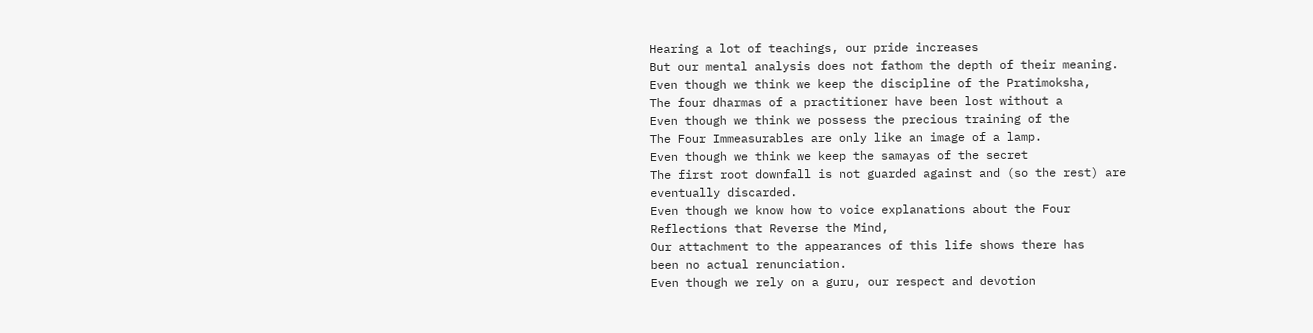Hearing a lot of teachings, our pride increases
But our mental analysis does not fathom the depth of their meaning.
Even though we think we keep the discipline of the Pratimoksha,
The four dharmas of a practitioner have been lost without a
Even though we think we possess the precious training of the
The Four Immeasurables are only like an image of a lamp.
Even though we think we keep the samayas of the secret
The first root downfall is not guarded against and (so the rest) are
eventually discarded.
Even though we know how to voice explanations about the Four
Reflections that Reverse the Mind,
Our attachment to the appearances of this life shows there has
been no actual renunciation.
Even though we rely on a guru, our respect and devotion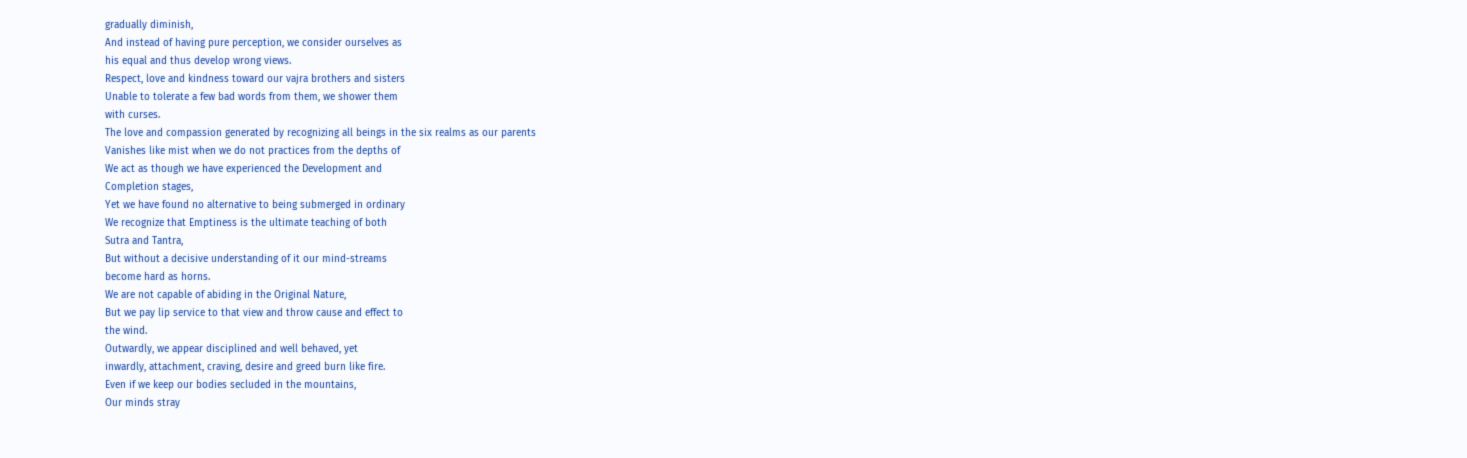gradually diminish,
And instead of having pure perception, we consider ourselves as
his equal and thus develop wrong views.
Respect, love and kindness toward our vajra brothers and sisters
Unable to tolerate a few bad words from them, we shower them
with curses.
The love and compassion generated by recognizing all beings in the six realms as our parents
Vanishes like mist when we do not practices from the depths of
We act as though we have experienced the Development and
Completion stages,
Yet we have found no alternative to being submerged in ordinary
We recognize that Emptiness is the ultimate teaching of both
Sutra and Tantra,
But without a decisive understanding of it our mind-streams
become hard as horns.
We are not capable of abiding in the Original Nature,
But we pay lip service to that view and throw cause and effect to
the wind.
Outwardly, we appear disciplined and well behaved, yet
inwardly, attachment, craving, desire and greed burn like fire.
Even if we keep our bodies secluded in the mountains,
Our minds stray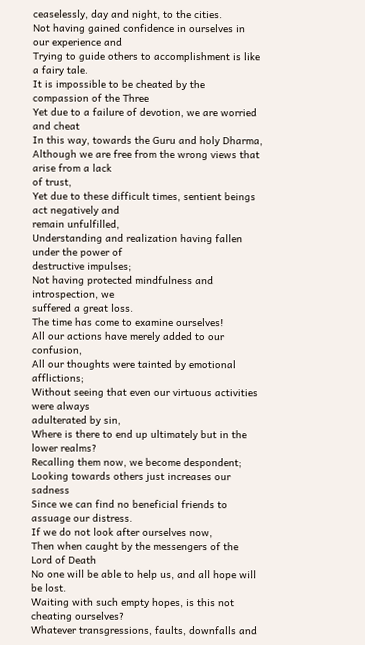ceaselessly, day and night, to the cities.
Not having gained confidence in ourselves in our experience and
Trying to guide others to accomplishment is like a fairy tale.
It is impossible to be cheated by the compassion of the Three
Yet due to a failure of devotion, we are worried and cheat
In this way, towards the Guru and holy Dharma,
Although we are free from the wrong views that arise from a lack
of trust,
Yet due to these difficult times, sentient beings act negatively and
remain unfulfilled,
Understanding and realization having fallen under the power of
destructive impulses;
Not having protected mindfulness and introspection, we
suffered a great loss.
The time has come to examine ourselves!
All our actions have merely added to our confusion,
All our thoughts were tainted by emotional afflictions;
Without seeing that even our virtuous activities were always
adulterated by sin,
Where is there to end up ultimately but in the lower realms?
Recalling them now, we become despondent;
Looking towards others just increases our sadness
Since we can find no beneficial friends to assuage our distress.
If we do not look after ourselves now,
Then when caught by the messengers of the Lord of Death
No one will be able to help us, and all hope will be lost.
Waiting with such empty hopes, is this not cheating ourselves?
Whatever transgressions, faults, downfalls and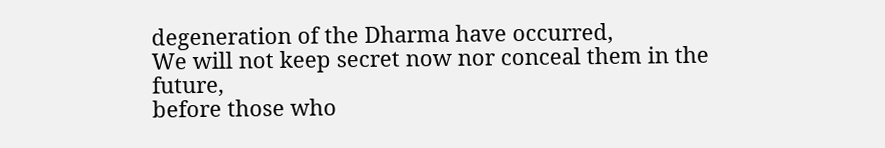degeneration of the Dharma have occurred,
We will not keep secret now nor conceal them in the future,
before those who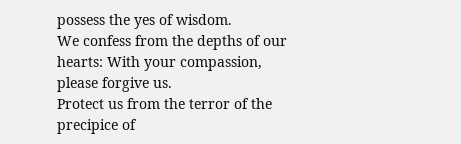possess the yes of wisdom.
We confess from the depths of our hearts: With your compassion,
please forgive us.
Protect us from the terror of the precipice of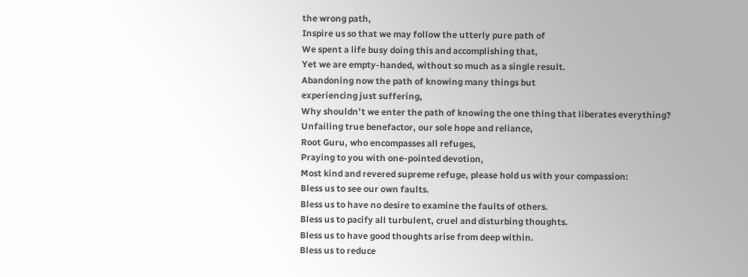the wrong path,
Inspire us so that we may follow the utterly pure path of
We spent a life busy doing this and accomplishing that,
Yet we are empty-handed, without so much as a single result.
Abandoning now the path of knowing many things but
experiencing just suffering,
Why shouldn’t we enter the path of knowing the one thing that liberates everything?
Unfailing true benefactor, our sole hope and reliance,
Root Guru, who encompasses all refuges,
Praying to you with one-pointed devotion,
Most kind and revered supreme refuge, please hold us with your compassion:
Bless us to see our own faults.
Bless us to have no desire to examine the faults of others.
Bless us to pacify all turbulent, cruel and disturbing thoughts.
Bless us to have good thoughts arise from deep within.
Bless us to reduce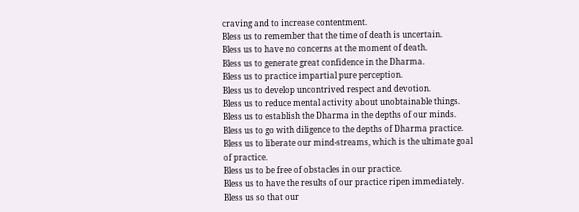craving and to increase contentment.
Bless us to remember that the time of death is uncertain.
Bless us to have no concerns at the moment of death.
Bless us to generate great confidence in the Dharma.
Bless us to practice impartial pure perception.
Bless us to develop uncontrived respect and devotion.
Bless us to reduce mental activity about unobtainable things.
Bless us to establish the Dharma in the depths of our minds.
Bless us to go with diligence to the depths of Dharma practice.
Bless us to liberate our mind-streams, which is the ultimate goal
of practice.
Bless us to be free of obstacles in our practice.
Bless us to have the results of our practice ripen immediately.
Bless us so that our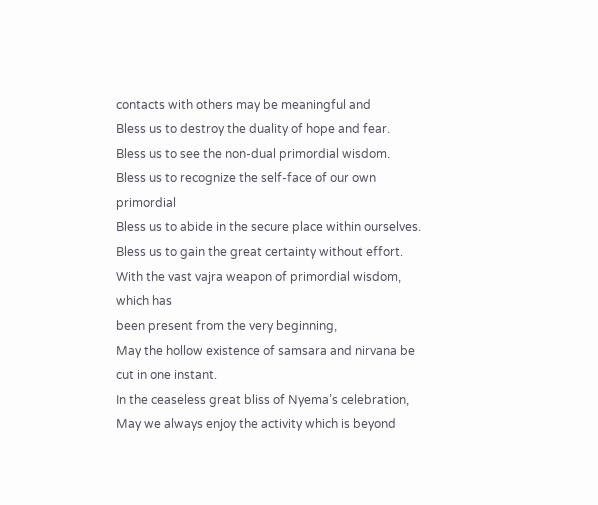contacts with others may be meaningful and
Bless us to destroy the duality of hope and fear.
Bless us to see the non-dual primordial wisdom.
Bless us to recognize the self-face of our own primordial
Bless us to abide in the secure place within ourselves.
Bless us to gain the great certainty without effort.
With the vast vajra weapon of primordial wisdom, which has
been present from the very beginning,
May the hollow existence of samsara and nirvana be cut in one instant.
In the ceaseless great bliss of Nyema’s celebration,
May we always enjoy the activity which is beyond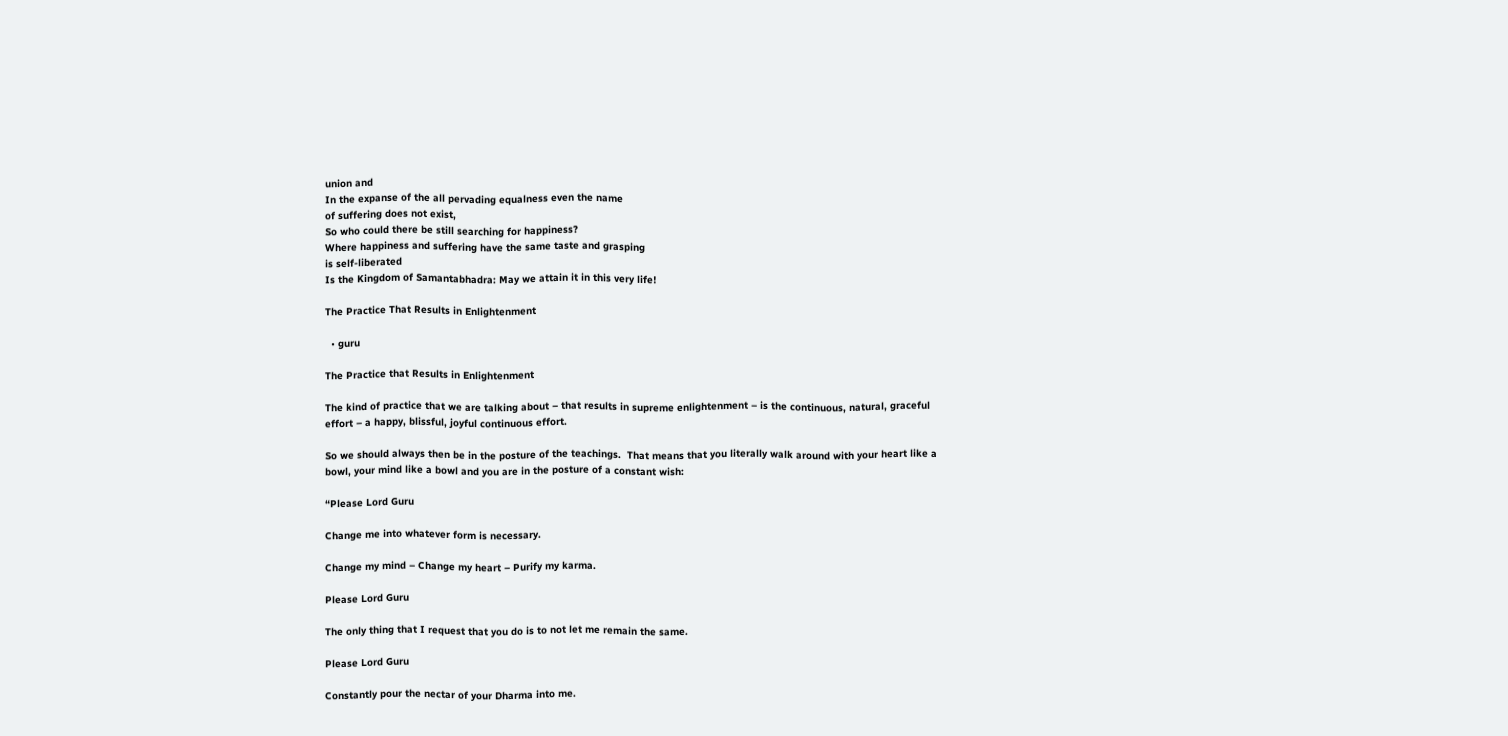union and
In the expanse of the all pervading equalness even the name
of suffering does not exist,
So who could there be still searching for happiness?
Where happiness and suffering have the same taste and grasping
is self-liberated
Is the Kingdom of Samantabhadra: May we attain it in this very life!

The Practice That Results in Enlightenment

  • guru

The Practice that Results in Enlightenment

The kind of practice that we are talking about – that results in supreme enlightenment – is the continuous, natural, graceful effort – a happy, blissful, joyful continuous effort.

So we should always then be in the posture of the teachings.  That means that you literally walk around with your heart like a bowl, your mind like a bowl and you are in the posture of a constant wish:

“Please Lord Guru

Change me into whatever form is necessary.

Change my mind – Change my heart – Purify my karma.

Please Lord Guru

The only thing that I request that you do is to not let me remain the same.

Please Lord Guru

Constantly pour the nectar of your Dharma into me.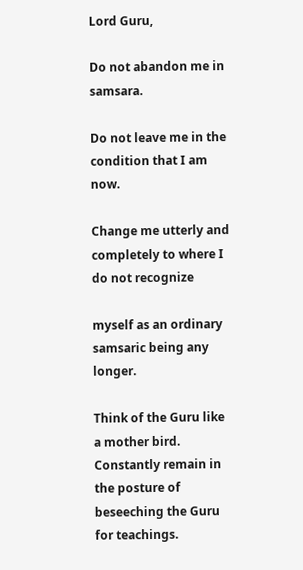Lord Guru,

Do not abandon me in samsara.

Do not leave me in the condition that I am now.

Change me utterly and completely to where I do not recognize

myself as an ordinary samsaric being any longer.

Think of the Guru like a mother bird.  Constantly remain in the posture of beseeching the Guru for teachings.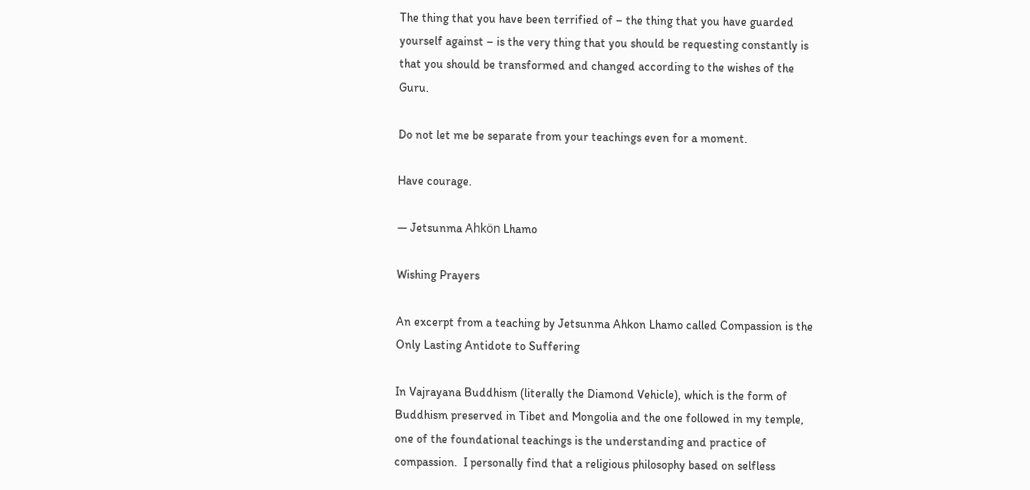The thing that you have been terrified of – the thing that you have guarded yourself against – is the very thing that you should be requesting constantly is that you should be transformed and changed according to the wishes of the Guru.

Do not let me be separate from your teachings even for a moment.

Have courage.

— Jetsunma Ahkön Lhamo

Wishing Prayers

An excerpt from a teaching by Jetsunma Ahkon Lhamo called Compassion is the Only Lasting Antidote to Suffering

In Vajrayana Buddhism (literally the Diamond Vehicle), which is the form of Buddhism preserved in Tibet and Mongolia and the one followed in my temple, one of the foundational teachings is the understanding and practice of compassion.  I personally find that a religious philosophy based on selfless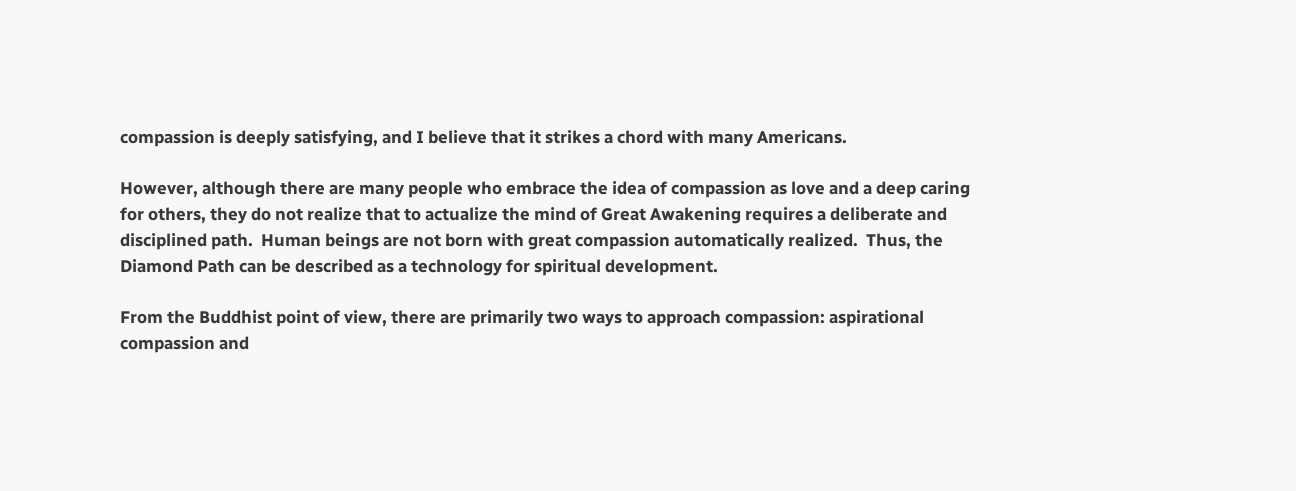compassion is deeply satisfying, and I believe that it strikes a chord with many Americans.

However, although there are many people who embrace the idea of compassion as love and a deep caring for others, they do not realize that to actualize the mind of Great Awakening requires a deliberate and disciplined path.  Human beings are not born with great compassion automatically realized.  Thus, the Diamond Path can be described as a technology for spiritual development.

From the Buddhist point of view, there are primarily two ways to approach compassion: aspirational compassion and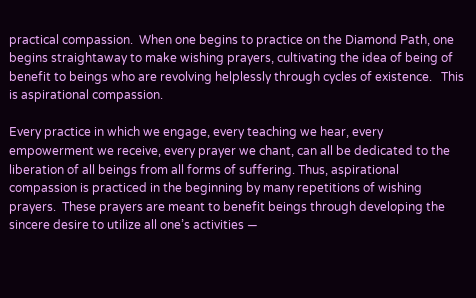practical compassion.  When one begins to practice on the Diamond Path, one begins straightaway to make wishing prayers, cultivating the idea of being of benefit to beings who are revolving helplessly through cycles of existence.   This is aspirational compassion.

Every practice in which we engage, every teaching we hear, every empowerment we receive, every prayer we chant, can all be dedicated to the liberation of all beings from all forms of suffering. Thus, aspirational compassion is practiced in the beginning by many repetitions of wishing prayers.  These prayers are meant to benefit beings through developing the sincere desire to utilize all one’s activities —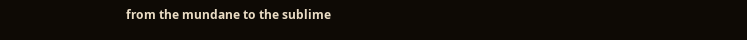from the mundane to the sublime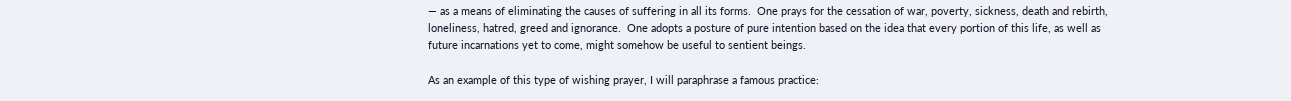— as a means of eliminating the causes of suffering in all its forms.  One prays for the cessation of war, poverty, sickness, death and rebirth, loneliness, hatred, greed and ignorance.  One adopts a posture of pure intention based on the idea that every portion of this life, as well as future incarnations yet to come, might somehow be useful to sentient beings.

As an example of this type of wishing prayer, I will paraphrase a famous practice: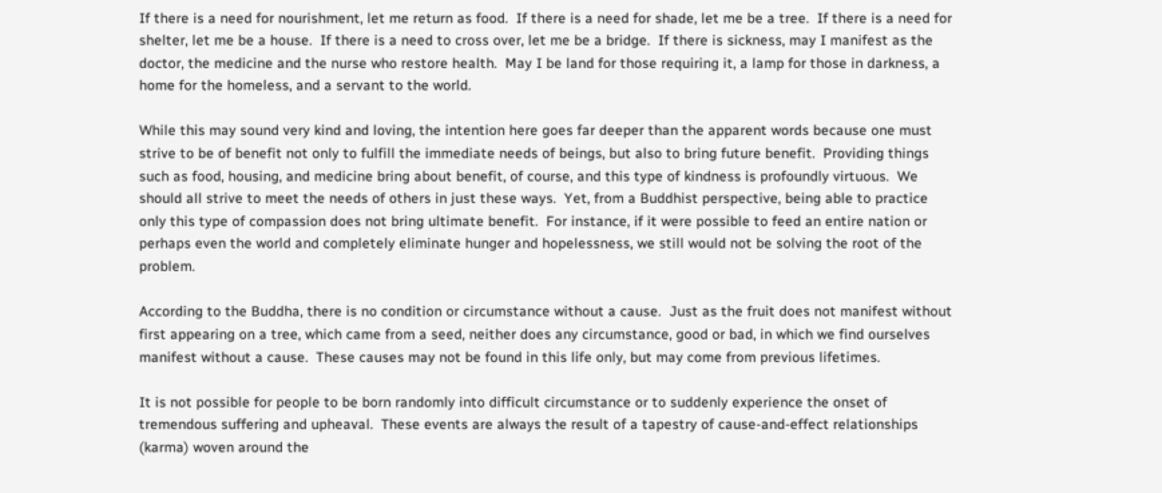If there is a need for nourishment, let me return as food.  If there is a need for shade, let me be a tree.  If there is a need for shelter, let me be a house.  If there is a need to cross over, let me be a bridge.  If there is sickness, may I manifest as the doctor, the medicine and the nurse who restore health.  May I be land for those requiring it, a lamp for those in darkness, a home for the homeless, and a servant to the world.

While this may sound very kind and loving, the intention here goes far deeper than the apparent words because one must strive to be of benefit not only to fulfill the immediate needs of beings, but also to bring future benefit.  Providing things such as food, housing, and medicine bring about benefit, of course, and this type of kindness is profoundly virtuous.  We should all strive to meet the needs of others in just these ways.  Yet, from a Buddhist perspective, being able to practice only this type of compassion does not bring ultimate benefit.  For instance, if it were possible to feed an entire nation or perhaps even the world and completely eliminate hunger and hopelessness, we still would not be solving the root of the problem.

According to the Buddha, there is no condition or circumstance without a cause.  Just as the fruit does not manifest without first appearing on a tree, which came from a seed, neither does any circumstance, good or bad, in which we find ourselves manifest without a cause.  These causes may not be found in this life only, but may come from previous lifetimes.

It is not possible for people to be born randomly into difficult circumstance or to suddenly experience the onset of tremendous suffering and upheaval.  These events are always the result of a tapestry of cause-and-effect relationships (karma) woven around the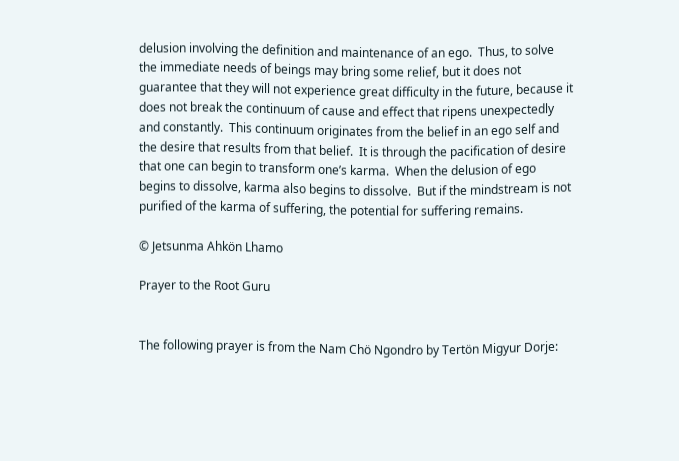delusion involving the definition and maintenance of an ego.  Thus, to solve the immediate needs of beings may bring some relief, but it does not guarantee that they will not experience great difficulty in the future, because it does not break the continuum of cause and effect that ripens unexpectedly and constantly.  This continuum originates from the belief in an ego self and the desire that results from that belief.  It is through the pacification of desire that one can begin to transform one’s karma.  When the delusion of ego begins to dissolve, karma also begins to dissolve.  But if the mindstream is not purified of the karma of suffering, the potential for suffering remains.

© Jetsunma Ahkön Lhamo

Prayer to the Root Guru


The following prayer is from the Nam Chö Ngondro by Tertön Migyur Dorje: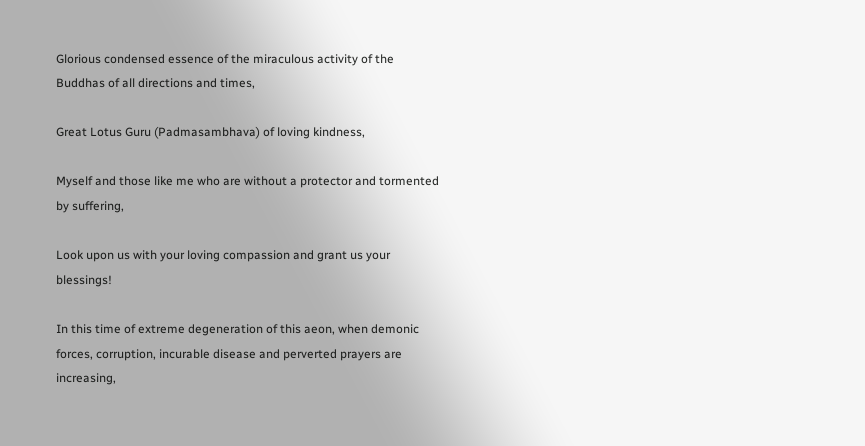Glorious condensed essence of the miraculous activity of the Buddhas of all directions and times,

Great Lotus Guru (Padmasambhava) of loving kindness,

Myself and those like me who are without a protector and tormented by suffering,

Look upon us with your loving compassion and grant us your blessings!

In this time of extreme degeneration of this aeon, when demonic forces, corruption, incurable disease and perverted prayers are increasing,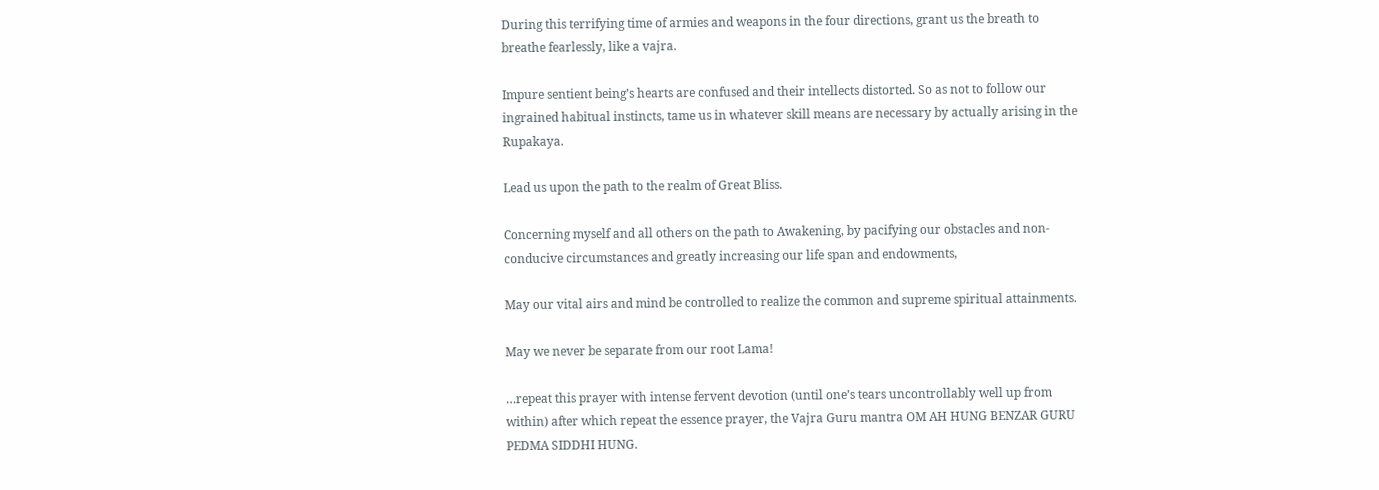During this terrifying time of armies and weapons in the four directions, grant us the breath to breathe fearlessly, like a vajra.

Impure sentient being’s hearts are confused and their intellects distorted. So as not to follow our ingrained habitual instincts, tame us in whatever skill means are necessary by actually arising in the Rupakaya.

Lead us upon the path to the realm of Great Bliss.

Concerning myself and all others on the path to Awakening, by pacifying our obstacles and non-conducive circumstances and greatly increasing our life span and endowments,

May our vital airs and mind be controlled to realize the common and supreme spiritual attainments.

May we never be separate from our root Lama!

…repeat this prayer with intense fervent devotion (until one’s tears uncontrollably well up from within) after which repeat the essence prayer, the Vajra Guru mantra OM AH HUNG BENZAR GURU PEDMA SIDDHI HUNG.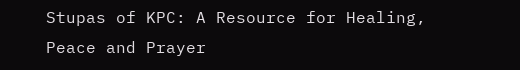Stupas of KPC: A Resource for Healing, Peace and Prayer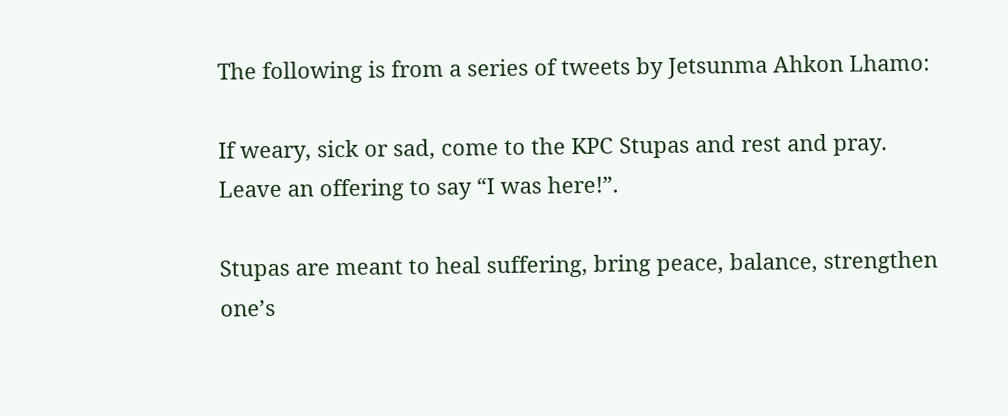The following is from a series of tweets by Jetsunma Ahkon Lhamo:

If weary, sick or sad, come to the KPC Stupas and rest and pray. Leave an offering to say “I was here!”.

Stupas are meant to heal suffering, bring peace, balance, strengthen one’s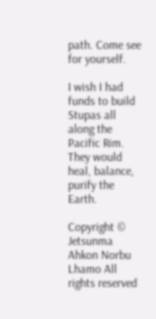path. Come see for yourself.

I wish I had funds to build Stupas all along the Pacific Rim. They would heal, balance, purify the Earth.

Copyright © Jetsunma Ahkon Norbu Lhamo All rights reserved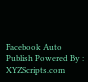Facebook Auto Publish Powered By : XYZScripts.com